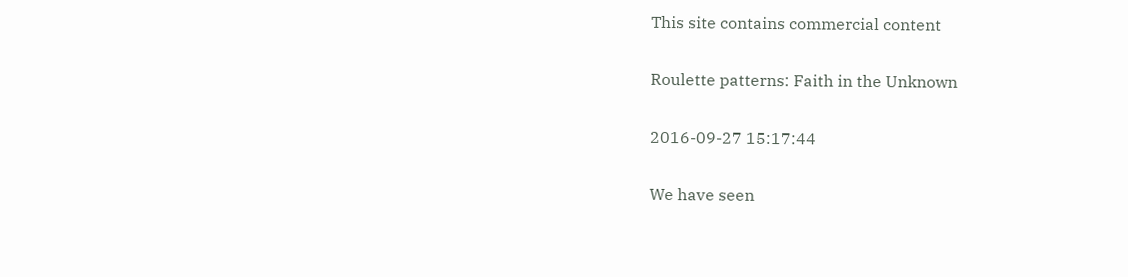This site contains commercial content

Roulette patterns: Faith in the Unknown

2016-09-27 15:17:44

We have seen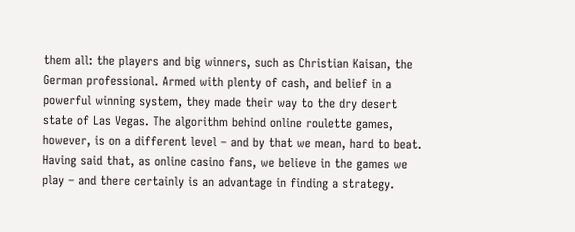them all: the players and big winners, such as Christian Kaisan, the German professional. Armed with plenty of cash, and belief in a powerful winning system, they made their way to the dry desert state of Las Vegas. The algorithm behind online roulette games, however, is on a different level – and by that we mean, hard to beat. Having said that, as online casino fans, we believe in the games we play – and there certainly is an advantage in finding a strategy.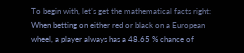To begin with, let’s get the mathematical facts right: When betting on either red or black on a European wheel, a player always has a 48.65 % chance of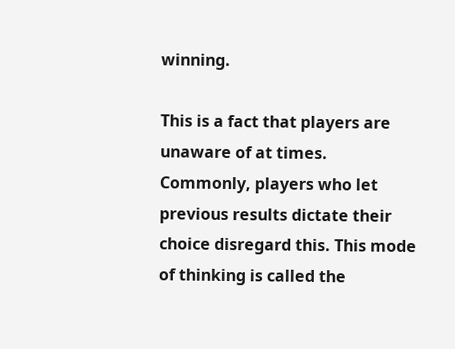winning.

This is a fact that players are unaware of at times. Commonly, players who let previous results dictate their choice disregard this. This mode of thinking is called the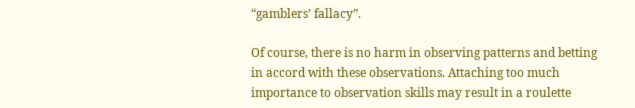“gamblers’ fallacy”.

Of course, there is no harm in observing patterns and betting in accord with these observations. Attaching too much importance to observation skills may result in a roulette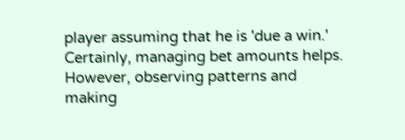player assuming that he is 'due a win.' Certainly, managing bet amounts helps. However, observing patterns and making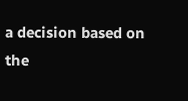a decision based on the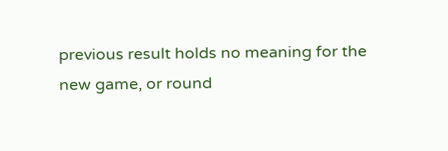previous result holds no meaning for the new game, or round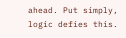ahead. Put simply, logic defies this.